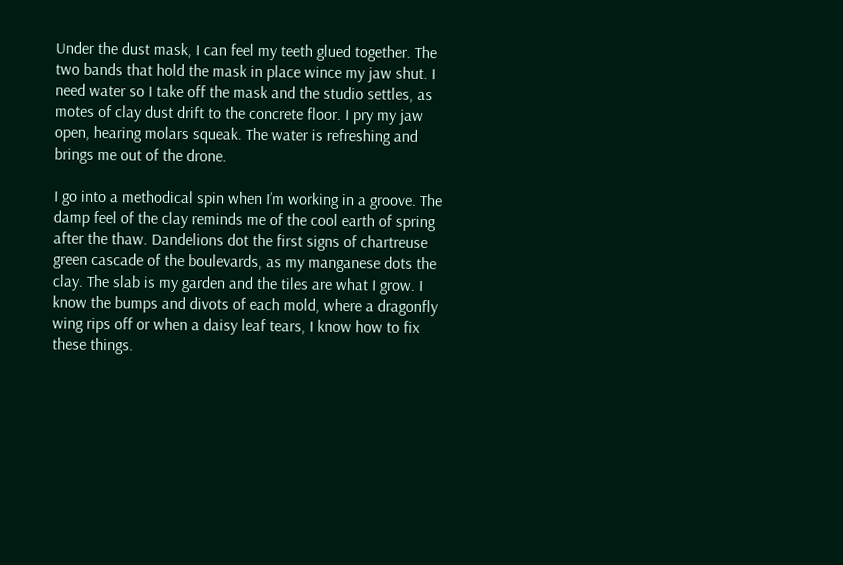Under the dust mask, I can feel my teeth glued together. The two bands that hold the mask in place wince my jaw shut. I need water so I take off the mask and the studio settles, as motes of clay dust drift to the concrete floor. I pry my jaw open, hearing molars squeak. The water is refreshing and brings me out of the drone.

I go into a methodical spin when I’m working in a groove. The damp feel of the clay reminds me of the cool earth of spring after the thaw. Dandelions dot the first signs of chartreuse green cascade of the boulevards, as my manganese dots the clay. The slab is my garden and the tiles are what I grow. I know the bumps and divots of each mold, where a dragonfly wing rips off or when a daisy leaf tears, I know how to fix these things.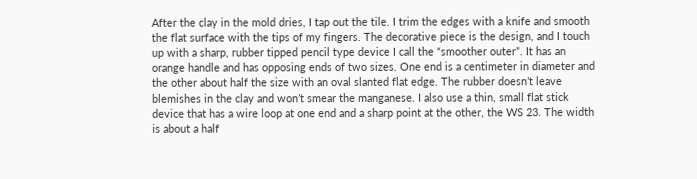After the clay in the mold dries, I tap out the tile. I trim the edges with a knife and smooth the flat surface with the tips of my fingers. The decorative piece is the design, and I touch up with a sharp, rubber tipped pencil type device I call the “smoother outer”. It has an orange handle and has opposing ends of two sizes. One end is a centimeter in diameter and the other about half the size with an oval slanted flat edge. The rubber doesn’t leave blemishes in the clay and won’t smear the manganese. I also use a thin, small flat stick device that has a wire loop at one end and a sharp point at the other, the WS 23. The width is about a half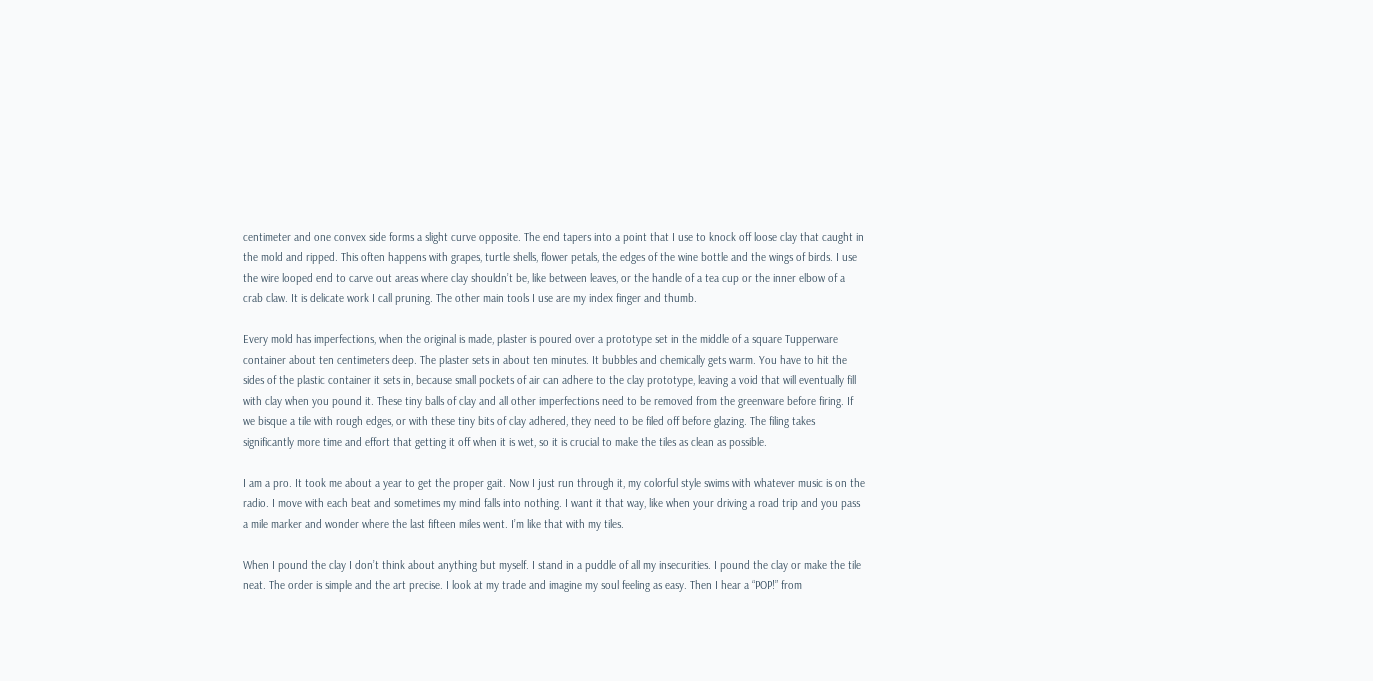centimeter and one convex side forms a slight curve opposite. The end tapers into a point that I use to knock off loose clay that caught in the mold and ripped. This often happens with grapes, turtle shells, flower petals, the edges of the wine bottle and the wings of birds. I use the wire looped end to carve out areas where clay shouldn’t be, like between leaves, or the handle of a tea cup or the inner elbow of a crab claw. It is delicate work I call pruning. The other main tools I use are my index finger and thumb.

Every mold has imperfections, when the original is made, plaster is poured over a prototype set in the middle of a square Tupperware container about ten centimeters deep. The plaster sets in about ten minutes. It bubbles and chemically gets warm. You have to hit the sides of the plastic container it sets in, because small pockets of air can adhere to the clay prototype, leaving a void that will eventually fill with clay when you pound it. These tiny balls of clay and all other imperfections need to be removed from the greenware before firing. If we bisque a tile with rough edges, or with these tiny bits of clay adhered, they need to be filed off before glazing. The filing takes significantly more time and effort that getting it off when it is wet, so it is crucial to make the tiles as clean as possible.

I am a pro. It took me about a year to get the proper gait. Now I just run through it, my colorful style swims with whatever music is on the radio. I move with each beat and sometimes my mind falls into nothing. I want it that way, like when your driving a road trip and you pass a mile marker and wonder where the last fifteen miles went. I’m like that with my tiles.

When I pound the clay I don’t think about anything but myself. I stand in a puddle of all my insecurities. I pound the clay or make the tile neat. The order is simple and the art precise. I look at my trade and imagine my soul feeling as easy. Then I hear a “POP!” from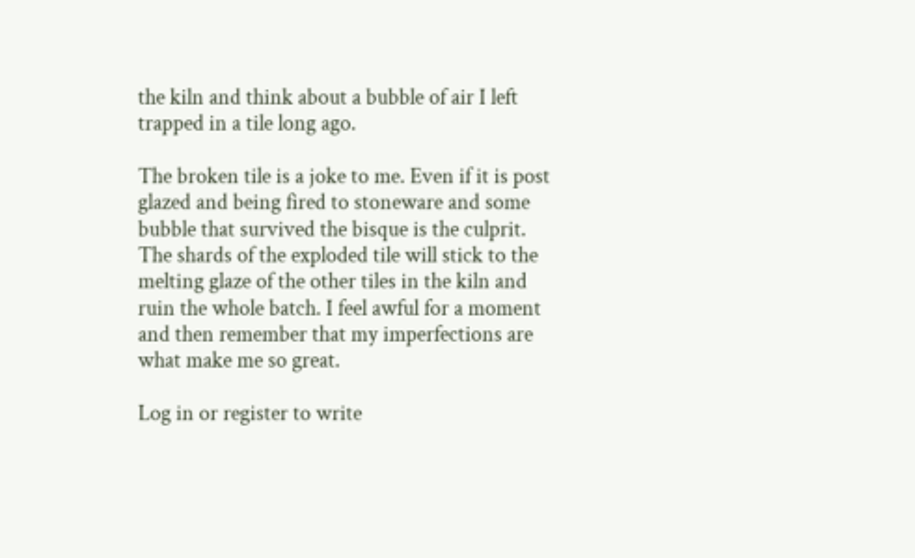the kiln and think about a bubble of air I left trapped in a tile long ago.

The broken tile is a joke to me. Even if it is post glazed and being fired to stoneware and some bubble that survived the bisque is the culprit. The shards of the exploded tile will stick to the melting glaze of the other tiles in the kiln and ruin the whole batch. I feel awful for a moment and then remember that my imperfections are what make me so great.

Log in or register to write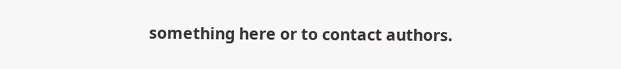something here or to contact authors.